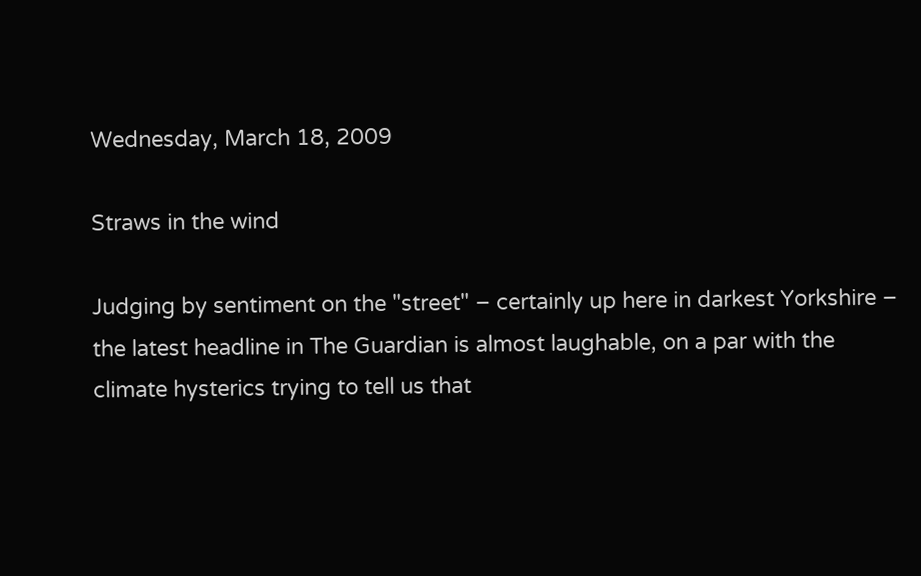Wednesday, March 18, 2009

Straws in the wind

Judging by sentiment on the "street" – certainly up here in darkest Yorkshire – the latest headline in The Guardian is almost laughable, on a par with the climate hysterics trying to tell us that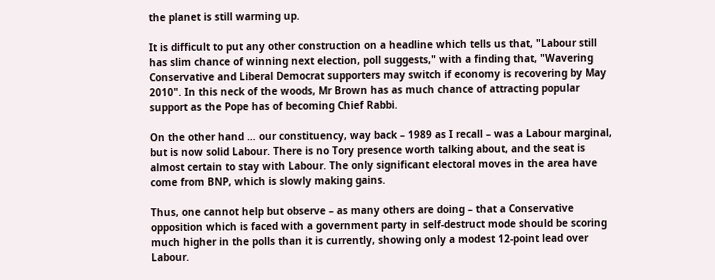the planet is still warming up.

It is difficult to put any other construction on a headline which tells us that, "Labour still has slim chance of winning next election, poll suggests," with a finding that, "Wavering Conservative and Liberal Democrat supporters may switch if economy is recovering by May 2010". In this neck of the woods, Mr Brown has as much chance of attracting popular support as the Pope has of becoming Chief Rabbi.

On the other hand … our constituency, way back – 1989 as I recall – was a Labour marginal, but is now solid Labour. There is no Tory presence worth talking about, and the seat is almost certain to stay with Labour. The only significant electoral moves in the area have come from BNP, which is slowly making gains.

Thus, one cannot help but observe – as many others are doing – that a Conservative opposition which is faced with a government party in self-destruct mode should be scoring much higher in the polls than it is currently, showing only a modest 12-point lead over Labour.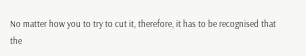No matter how you to try to cut it, therefore, it has to be recognised that the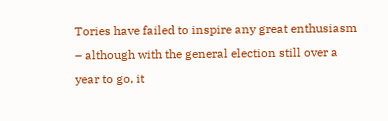Tories have failed to inspire any great enthusiasm – although with the general election still over a year to go, it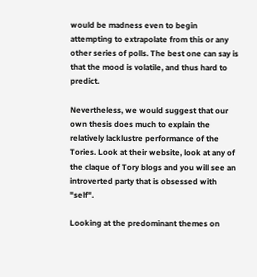would be madness even to begin attempting to extrapolate from this or any other series of polls. The best one can say is that the mood is volatile, and thus hard to predict.

Nevertheless, we would suggest that our own thesis does much to explain the relatively lacklustre performance of the Tories. Look at their website, look at any of the claque of Tory blogs and you will see an introverted party that is obsessed with "self".

Looking at the predominant themes on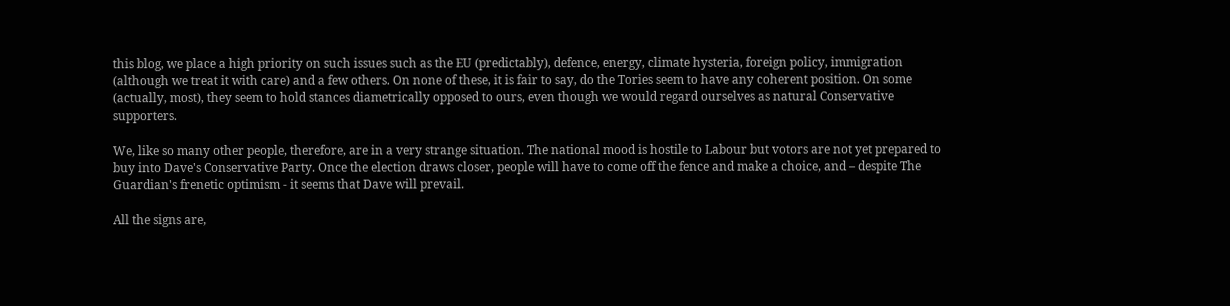this blog, we place a high priority on such issues such as the EU (predictably), defence, energy, climate hysteria, foreign policy, immigration (although we treat it with care) and a few others. On none of these, it is fair to say, do the Tories seem to have any coherent position. On some (actually, most), they seem to hold stances diametrically opposed to ours, even though we would regard ourselves as natural Conservative supporters.

We, like so many other people, therefore, are in a very strange situation. The national mood is hostile to Labour but votors are not yet prepared to buy into Dave's Conservative Party. Once the election draws closer, people will have to come off the fence and make a choice, and – despite The Guardian's frenetic optimism - it seems that Dave will prevail.

All the signs are,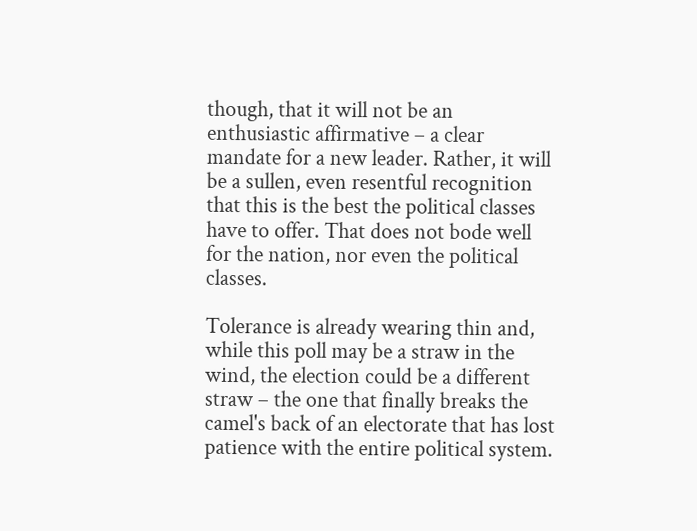though, that it will not be an enthusiastic affirmative – a clear mandate for a new leader. Rather, it will be a sullen, even resentful recognition that this is the best the political classes have to offer. That does not bode well for the nation, nor even the political classes.

Tolerance is already wearing thin and, while this poll may be a straw in the wind, the election could be a different straw – the one that finally breaks the camel's back of an electorate that has lost patience with the entire political system.